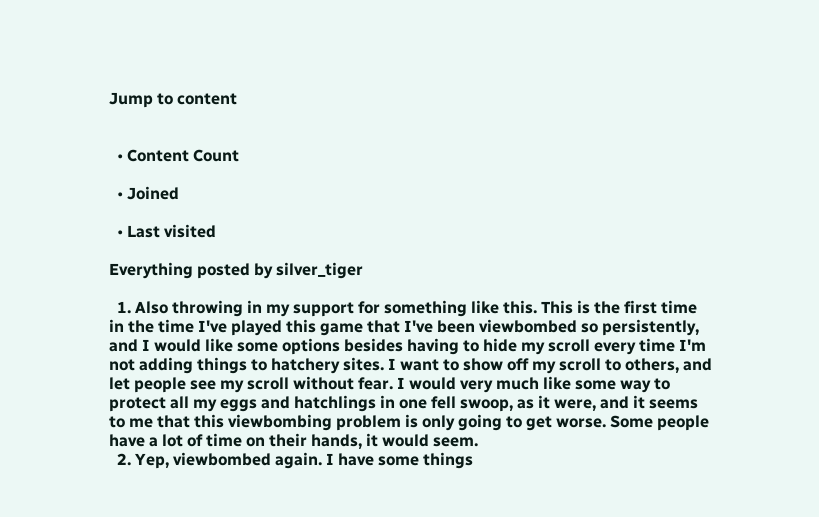Jump to content


  • Content Count

  • Joined

  • Last visited

Everything posted by silver_tiger

  1. Also throwing in my support for something like this. This is the first time in the time I've played this game that I've been viewbombed so persistently, and I would like some options besides having to hide my scroll every time I'm not adding things to hatchery sites. I want to show off my scroll to others, and let people see my scroll without fear. I would very much like some way to protect all my eggs and hatchlings in one fell swoop, as it were, and it seems to me that this viewbombing problem is only going to get worse. Some people have a lot of time on their hands, it would seem.
  2. Yep, viewbombed again. I have some things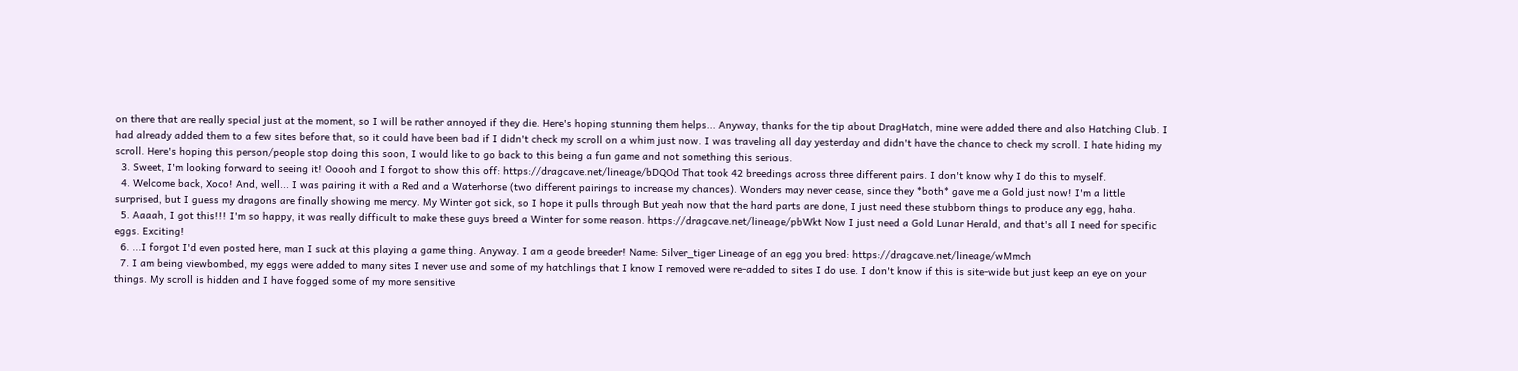on there that are really special just at the moment, so I will be rather annoyed if they die. Here's hoping stunning them helps... Anyway, thanks for the tip about DragHatch, mine were added there and also Hatching Club. I had already added them to a few sites before that, so it could have been bad if I didn't check my scroll on a whim just now. I was traveling all day yesterday and didn't have the chance to check my scroll. I hate hiding my scroll. Here's hoping this person/people stop doing this soon, I would like to go back to this being a fun game and not something this serious.
  3. Sweet, I'm looking forward to seeing it! Ooooh and I forgot to show this off: https://dragcave.net/lineage/bDQOd That took 42 breedings across three different pairs. I don't know why I do this to myself.
  4. Welcome back, Xoco! And, well... I was pairing it with a Red and a Waterhorse (two different pairings to increase my chances). Wonders may never cease, since they *both* gave me a Gold just now! I'm a little surprised, but I guess my dragons are finally showing me mercy. My Winter got sick, so I hope it pulls through But yeah now that the hard parts are done, I just need these stubborn things to produce any egg, haha.
  5. Aaaah, I got this!!! I'm so happy, it was really difficult to make these guys breed a Winter for some reason. https://dragcave.net/lineage/pbWkt Now I just need a Gold Lunar Herald, and that's all I need for specific eggs. Exciting!
  6. ...I forgot I'd even posted here, man I suck at this playing a game thing. Anyway. I am a geode breeder! Name: Silver_tiger Lineage of an egg you bred: https://dragcave.net/lineage/wMmch
  7. I am being viewbombed, my eggs were added to many sites I never use and some of my hatchlings that I know I removed were re-added to sites I do use. I don't know if this is site-wide but just keep an eye on your things. My scroll is hidden and I have fogged some of my more sensitive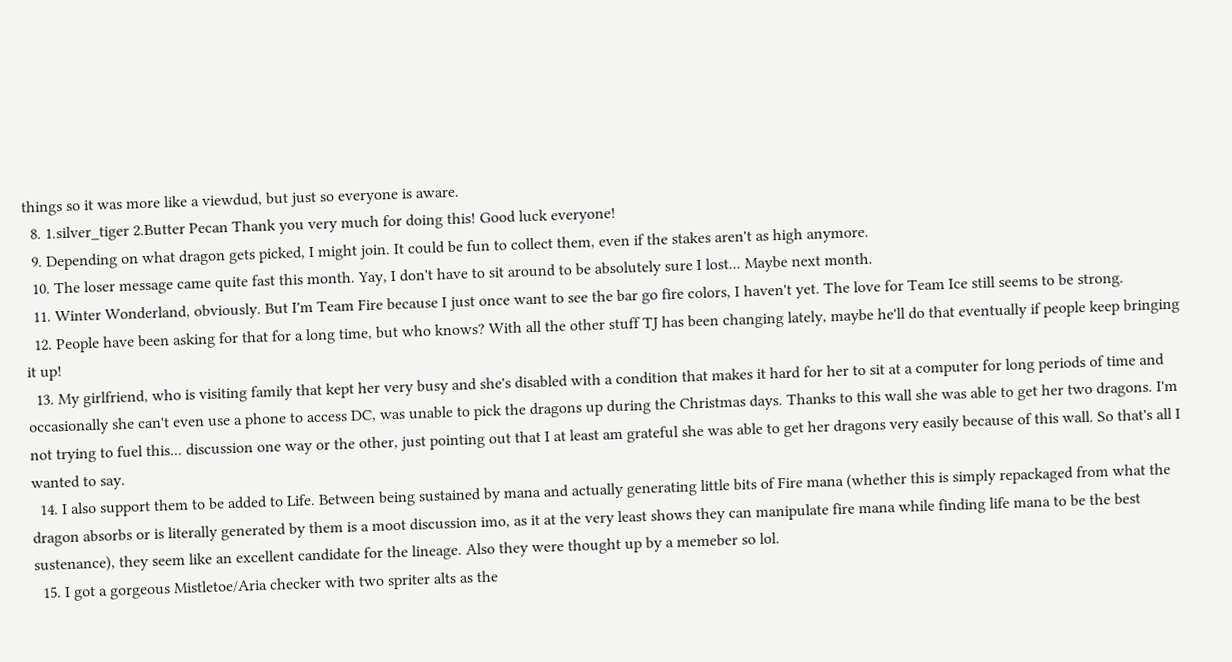things so it was more like a viewdud, but just so everyone is aware.
  8. 1.silver_tiger 2.Butter Pecan Thank you very much for doing this! Good luck everyone!
  9. Depending on what dragon gets picked, I might join. It could be fun to collect them, even if the stakes aren't as high anymore.
  10. The loser message came quite fast this month. Yay, I don't have to sit around to be absolutely sure I lost... Maybe next month.
  11. Winter Wonderland, obviously. But I'm Team Fire because I just once want to see the bar go fire colors, I haven't yet. The love for Team Ice still seems to be strong.
  12. People have been asking for that for a long time, but who knows? With all the other stuff TJ has been changing lately, maybe he'll do that eventually if people keep bringing it up!
  13. My girlfriend, who is visiting family that kept her very busy and she's disabled with a condition that makes it hard for her to sit at a computer for long periods of time and occasionally she can't even use a phone to access DC, was unable to pick the dragons up during the Christmas days. Thanks to this wall she was able to get her two dragons. I'm not trying to fuel this... discussion one way or the other, just pointing out that I at least am grateful she was able to get her dragons very easily because of this wall. So that's all I wanted to say.
  14. I also support them to be added to Life. Between being sustained by mana and actually generating little bits of Fire mana (whether this is simply repackaged from what the dragon absorbs or is literally generated by them is a moot discussion imo, as it at the very least shows they can manipulate fire mana while finding life mana to be the best sustenance), they seem like an excellent candidate for the lineage. Also they were thought up by a memeber so lol.
  15. I got a gorgeous Mistletoe/Aria checker with two spriter alts as the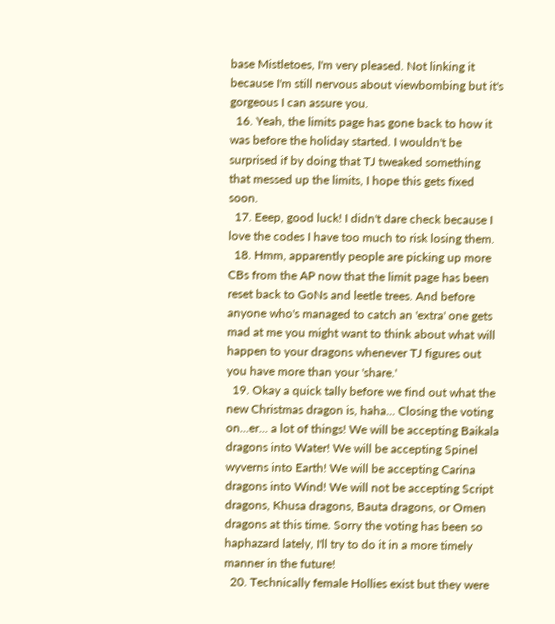base Mistletoes, I'm very pleased. Not linking it because I'm still nervous about viewbombing but it's gorgeous I can assure you.
  16. Yeah, the limits page has gone back to how it was before the holiday started. I wouldn't be surprised if by doing that TJ tweaked something that messed up the limits, I hope this gets fixed soon.
  17. Eeep, good luck! I didn't dare check because I love the codes I have too much to risk losing them.
  18. Hmm, apparently people are picking up more CBs from the AP now that the limit page has been reset back to GoNs and leetle trees. And before anyone who's managed to catch an 'extra' one gets mad at me you might want to think about what will happen to your dragons whenever TJ figures out you have more than your 'share.'
  19. Okay a quick tally before we find out what the new Christmas dragon is, haha... Closing the voting on...er... a lot of things! We will be accepting Baikala dragons into Water! We will be accepting Spinel wyverns into Earth! We will be accepting Carina dragons into Wind! We will not be accepting Script dragons, Khusa dragons, Bauta dragons, or Omen dragons at this time. Sorry the voting has been so haphazard lately, I'll try to do it in a more timely manner in the future!
  20. Technically female Hollies exist but they were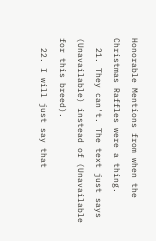Honorable Mentions from when the Christmas Raffles were a thing.
  21. They can't. The text just says (Unavailable) instead of (Unavailable for this breed).
  22. I will just say that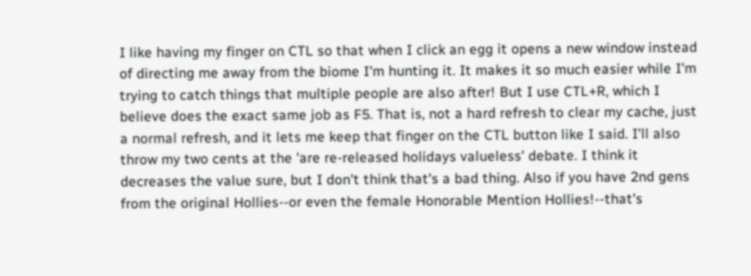I like having my finger on CTL so that when I click an egg it opens a new window instead of directing me away from the biome I'm hunting it. It makes it so much easier while I'm trying to catch things that multiple people are also after! But I use CTL+R, which I believe does the exact same job as F5. That is, not a hard refresh to clear my cache, just a normal refresh, and it lets me keep that finger on the CTL button like I said. I'll also throw my two cents at the 'are re-released holidays valueless' debate. I think it decreases the value sure, but I don't think that's a bad thing. Also if you have 2nd gens from the original Hollies--or even the female Honorable Mention Hollies!--that's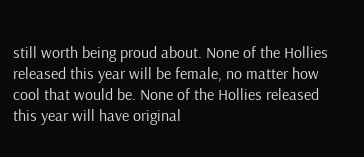still worth being proud about. None of the Hollies released this year will be female, no matter how cool that would be. None of the Hollies released this year will have original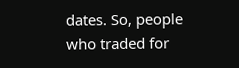dates. So, people who traded for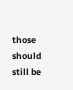those should still be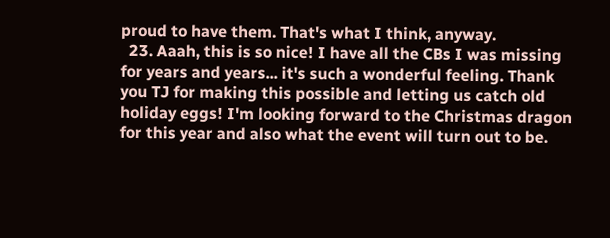proud to have them. That's what I think, anyway.
  23. Aaah, this is so nice! I have all the CBs I was missing for years and years... it's such a wonderful feeling. Thank you TJ for making this possible and letting us catch old holiday eggs! I'm looking forward to the Christmas dragon for this year and also what the event will turn out to be.